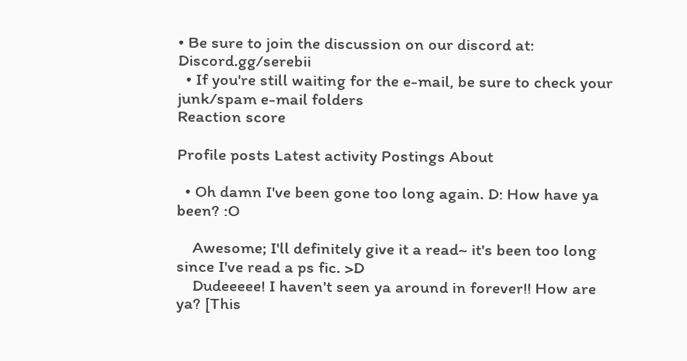• Be sure to join the discussion on our discord at: Discord.gg/serebii
  • If you're still waiting for the e-mail, be sure to check your junk/spam e-mail folders
Reaction score

Profile posts Latest activity Postings About

  • Oh damn I've been gone too long again. D: How have ya been? :O

    Awesome; I'll definitely give it a read~ it's been too long since I've read a ps fic. >D
    Dudeeeee! I haven't seen ya around in forever!! How are ya? [This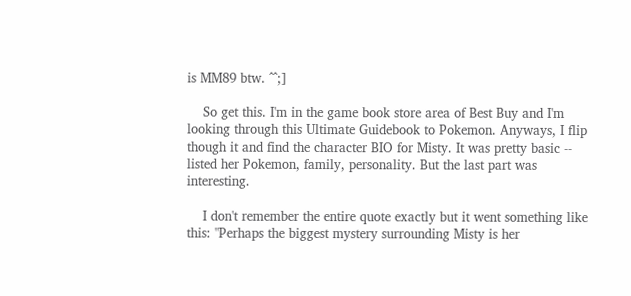is MM89 btw. ^^;]

    So get this. I'm in the game book store area of Best Buy and I'm looking through this Ultimate Guidebook to Pokemon. Anyways, I flip though it and find the character BIO for Misty. It was pretty basic -- listed her Pokemon, family, personality. But the last part was interesting.

    I don't remember the entire quote exactly but it went something like this: "Perhaps the biggest mystery surrounding Misty is her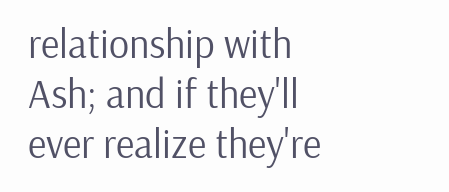relationship with Ash; and if they'll ever realize they're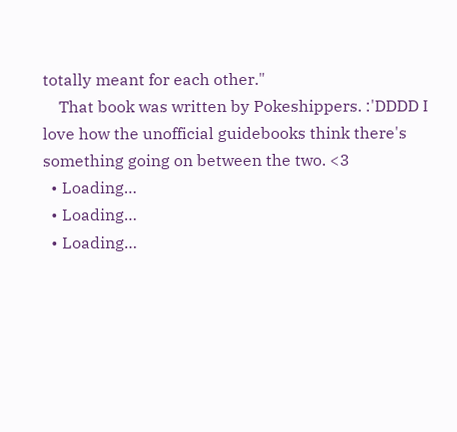totally meant for each other."
    That book was written by Pokeshippers. :'DDDD I love how the unofficial guidebooks think there's something going on between the two. <3
  • Loading…
  • Loading…
  • Loading…